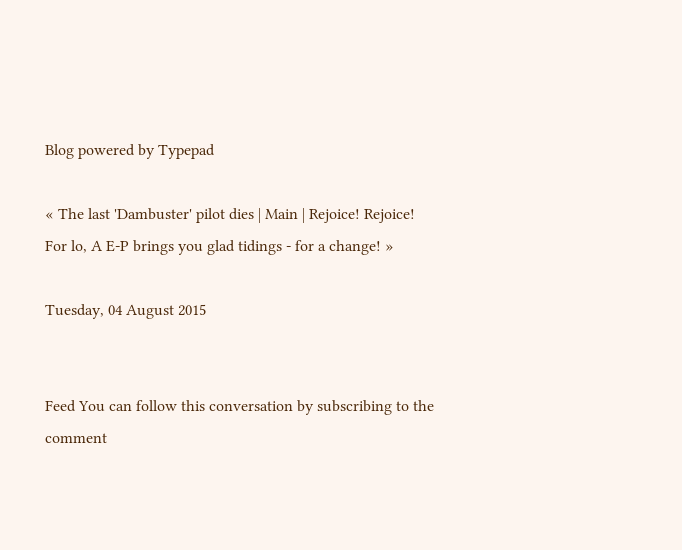Blog powered by Typepad

« The last 'Dambuster' pilot dies | Main | Rejoice! Rejoice! For lo, A E-P brings you glad tidings - for a change! »

Tuesday, 04 August 2015


Feed You can follow this conversation by subscribing to the comment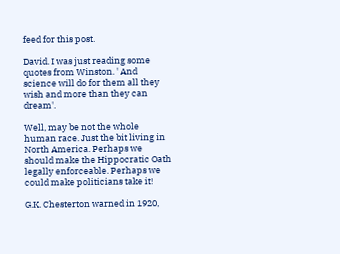feed for this post.

David. I was just reading some quotes from Winston. ' And science will do for them all they wish and more than they can dream'.

Well, may be not the whole human race. Just the bit living in North America. Perhaps we should make the Hippocratic Oath legally enforceable. Perhaps we could make politicians take it!

G.K. Chesterton warned in 1920,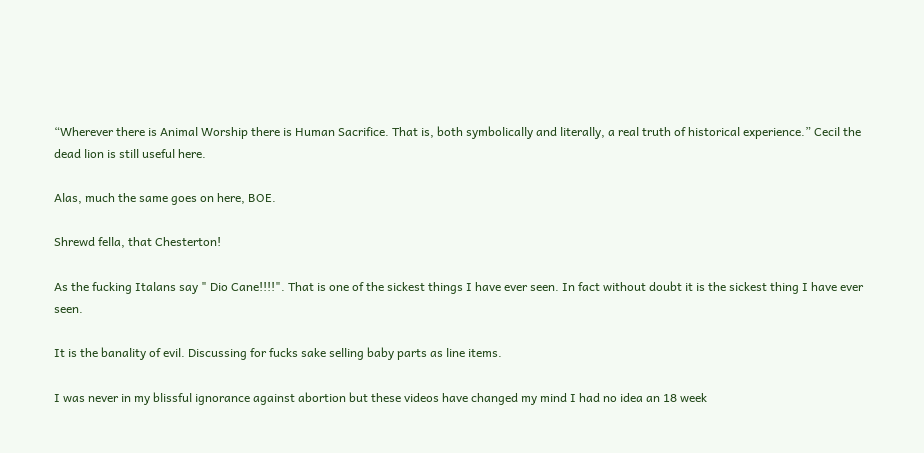“Wherever there is Animal Worship there is Human Sacrifice. That is, both symbolically and literally, a real truth of historical experience.” Cecil the dead lion is still useful here.

Alas, much the same goes on here, BOE.

Shrewd fella, that Chesterton!

As the fucking Italans say " Dio Cane!!!!". That is one of the sickest things I have ever seen. In fact without doubt it is the sickest thing I have ever seen.

It is the banality of evil. Discussing for fucks sake selling baby parts as line items.

I was never in my blissful ignorance against abortion but these videos have changed my mind I had no idea an 18 week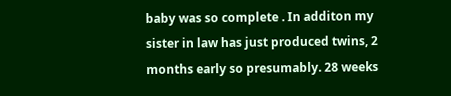baby was so complete . In additon my sister in law has just produced twins, 2 months early so presumably. 28 weeks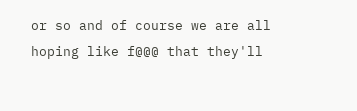or so and of course we are all hoping like f@@@ that they'll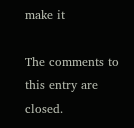make it

The comments to this entry are closed.